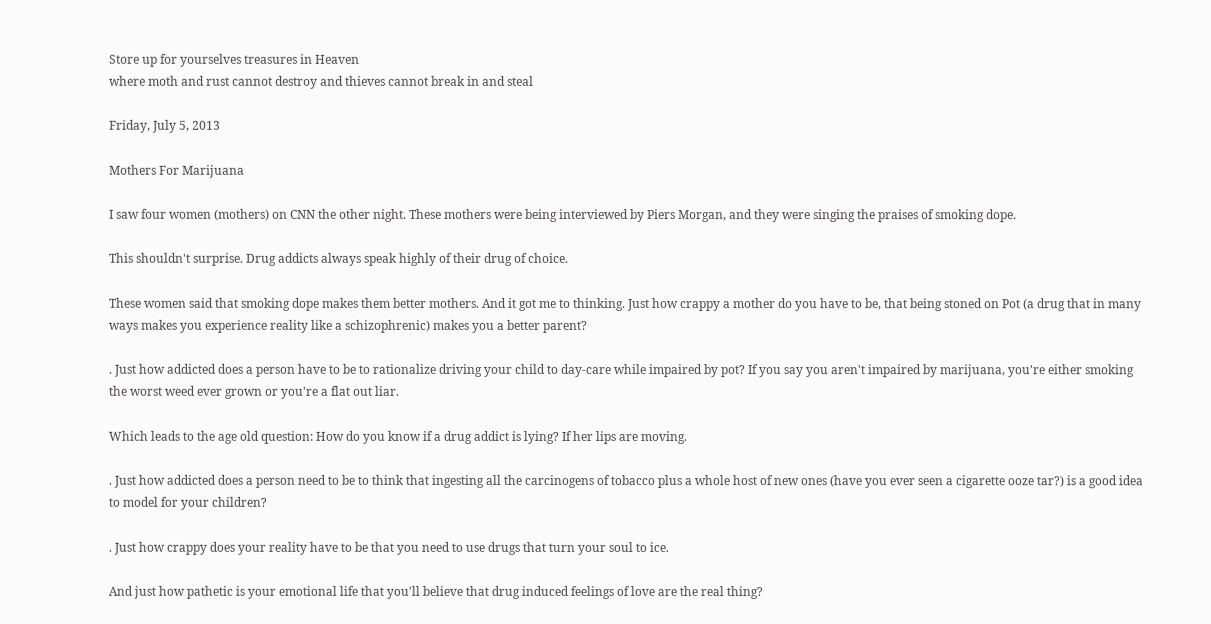Store up for yourselves treasures in Heaven
where moth and rust cannot destroy and thieves cannot break in and steal

Friday, July 5, 2013

Mothers For Marijuana

I saw four women (mothers) on CNN the other night. These mothers were being interviewed by Piers Morgan, and they were singing the praises of smoking dope.

This shouldn't surprise. Drug addicts always speak highly of their drug of choice.

These women said that smoking dope makes them better mothers. And it got me to thinking. Just how crappy a mother do you have to be, that being stoned on Pot (a drug that in many ways makes you experience reality like a schizophrenic) makes you a better parent?

. Just how addicted does a person have to be to rationalize driving your child to day-care while impaired by pot? If you say you aren't impaired by marijuana, you're either smoking the worst weed ever grown or you're a flat out liar.

Which leads to the age old question: How do you know if a drug addict is lying? If her lips are moving.

. Just how addicted does a person need to be to think that ingesting all the carcinogens of tobacco plus a whole host of new ones (have you ever seen a cigarette ooze tar?) is a good idea to model for your children?

. Just how crappy does your reality have to be that you need to use drugs that turn your soul to ice.

And just how pathetic is your emotional life that you'll believe that drug induced feelings of love are the real thing?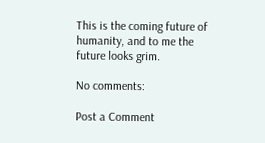This is the coming future of humanity, and to me the future looks grim.

No comments:

Post a Comment